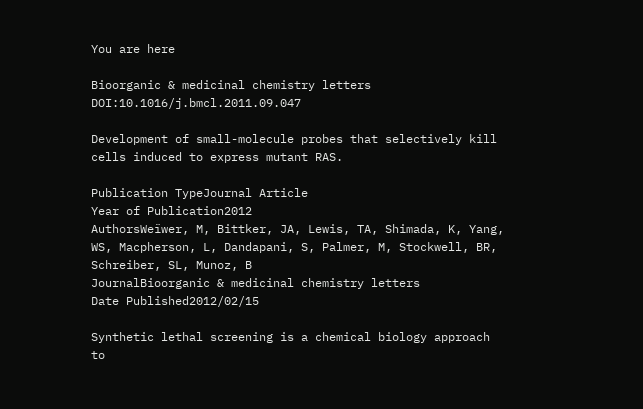You are here

Bioorganic & medicinal chemistry letters DOI:10.1016/j.bmcl.2011.09.047

Development of small-molecule probes that selectively kill cells induced to express mutant RAS.

Publication TypeJournal Article
Year of Publication2012
AuthorsWeïwer, M, Bittker, JA, Lewis, TA, Shimada, K, Yang, WS, Macpherson, L, Dandapani, S, Palmer, M, Stockwell, BR, Schreiber, SL, Munoz, B
JournalBioorganic & medicinal chemistry letters
Date Published2012/02/15

Synthetic lethal screening is a chemical biology approach to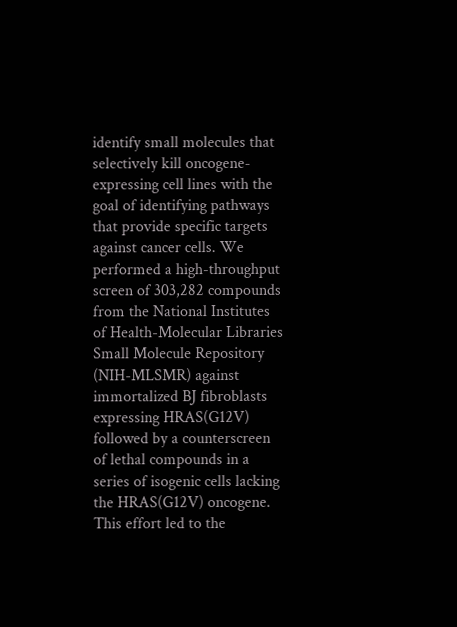identify small molecules that selectively kill oncogene-expressing cell lines with the goal of identifying pathways that provide specific targets against cancer cells. We performed a high-throughput screen of 303,282 compounds from the National Institutes of Health-Molecular Libraries Small Molecule Repository (NIH-MLSMR) against immortalized BJ fibroblasts expressing HRAS(G12V) followed by a counterscreen of lethal compounds in a series of isogenic cells lacking the HRAS(G12V) oncogene. This effort led to the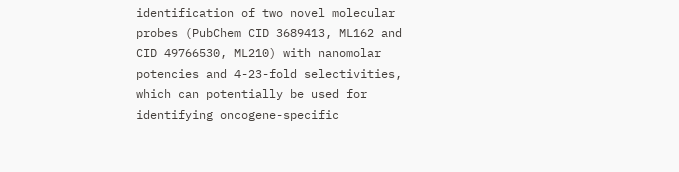identification of two novel molecular probes (PubChem CID 3689413, ML162 and CID 49766530, ML210) with nanomolar potencies and 4-23-fold selectivities, which can potentially be used for identifying oncogene-specific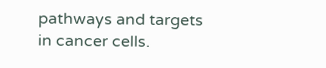pathways and targets in cancer cells.